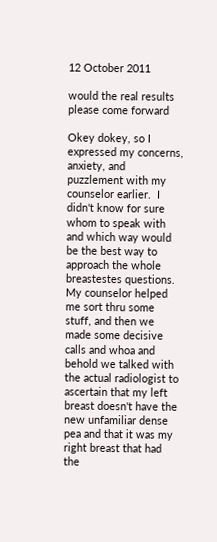12 October 2011

would the real results please come forward

Okey dokey, so I expressed my concerns, anxiety, and puzzlement with my counselor earlier.  I didn't know for sure whom to speak with and which way would be the best way to approach the whole breastestes questions.  My counselor helped me sort thru some stuff, and then we made some decisive calls and whoa and behold we talked with the actual radiologist to ascertain that my left breast doesn't have the new unfamiliar dense pea and that it was my right breast that had the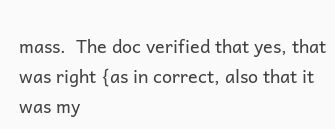mass.  The doc verified that yes, that was right {as in correct, also that it was my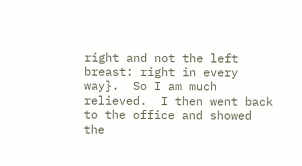right and not the left breast: right in every way}.  So I am much relieved.  I then went back to the office and showed the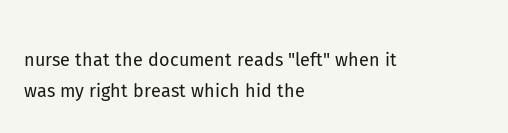nurse that the document reads "left" when it was my right breast which hid the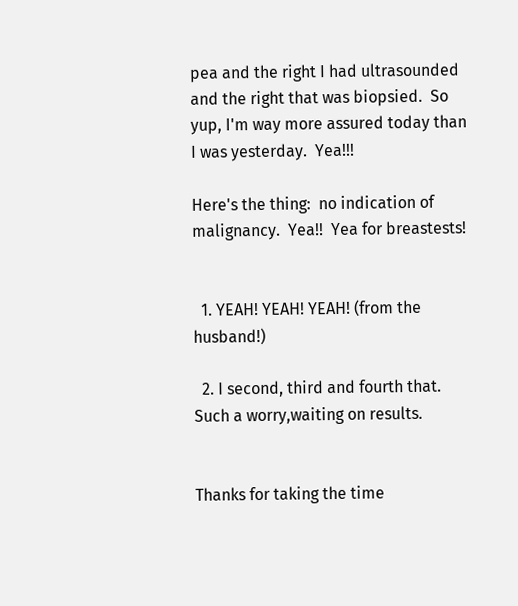pea and the right I had ultrasounded and the right that was biopsied.  So yup, I'm way more assured today than I was yesterday.  Yea!!!

Here's the thing:  no indication of malignancy.  Yea!!  Yea for breastests!


  1. YEAH! YEAH! YEAH! (from the husband!)

  2. I second, third and fourth that. Such a worry,waiting on results.


Thanks for taking the time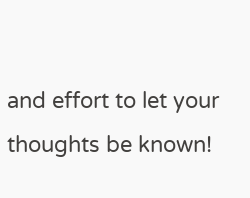and effort to let your thoughts be known!